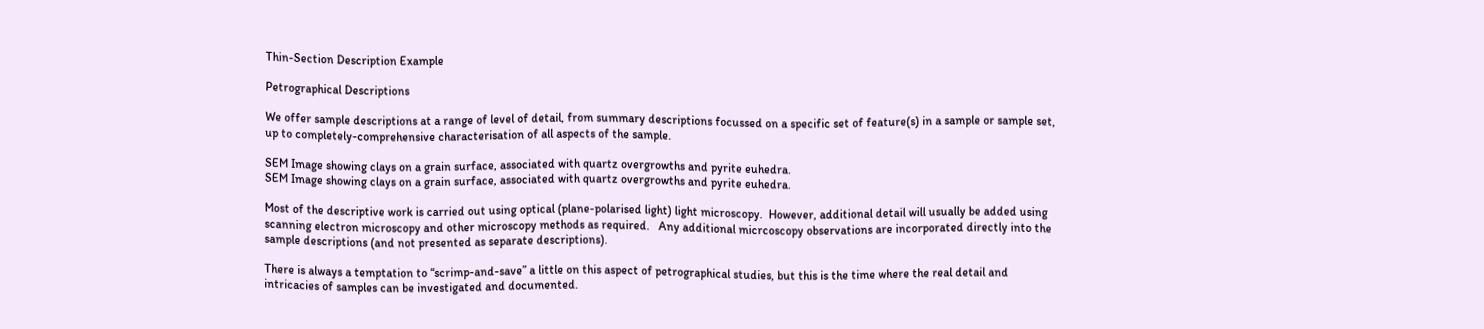Thin-Section Description Example

Petrographical Descriptions

We offer sample descriptions at a range of level of detail, from summary descriptions focussed on a specific set of feature(s) in a sample or sample set, up to completely-comprehensive characterisation of all aspects of the sample.

SEM Image showing clays on a grain surface, associated with quartz overgrowths and pyrite euhedra.
SEM Image showing clays on a grain surface, associated with quartz overgrowths and pyrite euhedra.

Most of the descriptive work is carried out using optical (plane-polarised light) light microscopy.  However, additional detail will usually be added using scanning electron microscopy and other microscopy methods as required.   Any additional micrcoscopy observations are incorporated directly into the sample descriptions (and not presented as separate descriptions).

There is always a temptation to “scrimp-and-save” a little on this aspect of petrographical studies, but this is the time where the real detail and intricacies of samples can be investigated and documented.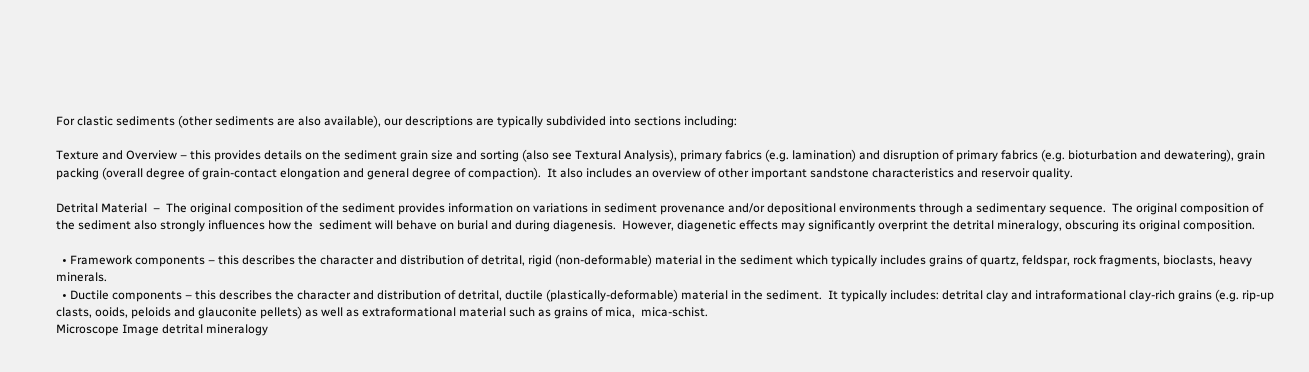For clastic sediments (other sediments are also available), our descriptions are typically subdivided into sections including:

Texture and Overview – this provides details on the sediment grain size and sorting (also see Textural Analysis), primary fabrics (e.g. lamination) and disruption of primary fabrics (e.g. bioturbation and dewatering), grain packing (overall degree of grain-contact elongation and general degree of compaction).  It also includes an overview of other important sandstone characteristics and reservoir quality.

Detrital Material  –  The original composition of the sediment provides information on variations in sediment provenance and/or depositional environments through a sedimentary sequence.  The original composition of the sediment also strongly influences how the  sediment will behave on burial and during diagenesis.  However, diagenetic effects may significantly overprint the detrital mineralogy, obscuring its original composition.

  • Framework components – this describes the character and distribution of detrital, rigid (non-deformable) material in the sediment which typically includes grains of quartz, feldspar, rock fragments, bioclasts, heavy minerals.
  • Ductile components – this describes the character and distribution of detrital, ductile (plastically-deformable) material in the sediment.  It typically includes: detrital clay and intraformational clay-rich grains (e.g. rip-up clasts, ooids, peloids and glauconite pellets) as well as extraformational material such as grains of mica,  mica-schist.
Microscope Image detrital mineralogy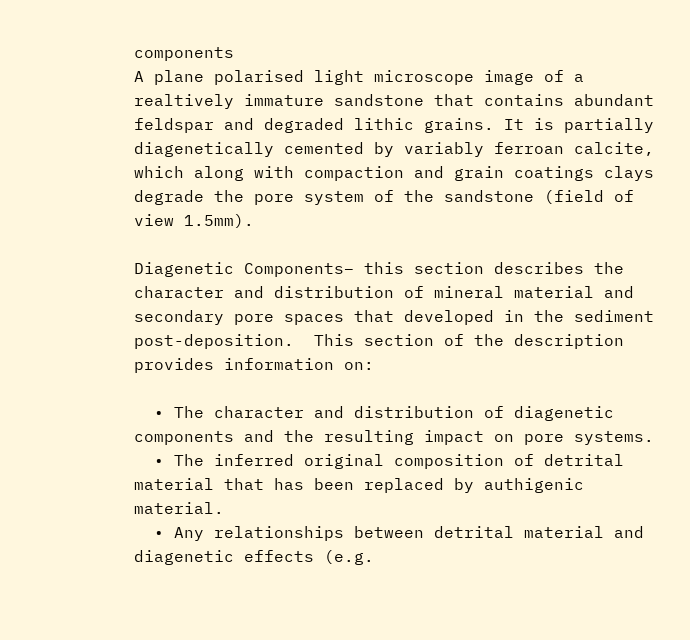components
A plane polarised light microscope image of a realtively immature sandstone that contains abundant feldspar and degraded lithic grains. It is partially diagenetically cemented by variably ferroan calcite, which along with compaction and grain coatings clays degrade the pore system of the sandstone (field of view 1.5mm).

Diagenetic Components– this section describes the character and distribution of mineral material and secondary pore spaces that developed in the sediment post-deposition.  This section of the description provides information on:

  • The character and distribution of diagenetic components and the resulting impact on pore systems.
  • The inferred original composition of detrital material that has been replaced by authigenic material.
  • Any relationships between detrital material and diagenetic effects (e.g.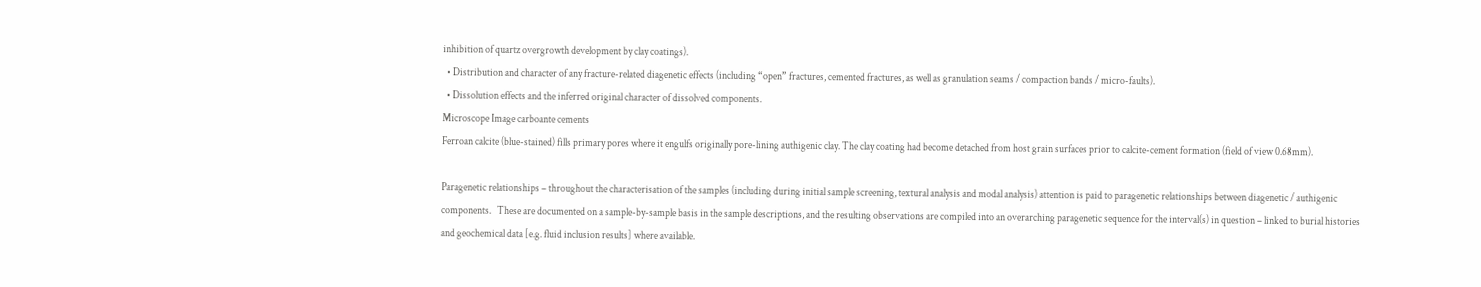inhibition of quartz overgrowth development by clay coatings).
  • Distribution and character of any fracture-related diagenetic effects (including “open” fractures, cemented fractures, as well as granulation seams / compaction bands / micro-faults).
  • Dissolution effects and the inferred original character of dissolved components.
Microscope Image carboante cements
Ferroan calcite (blue-stained) fills primary pores where it engulfs originally pore-lining authigenic clay. The clay coating had become detached from host grain surfaces prior to calcite-cement formation (field of view 0.68mm).

Paragenetic relationships – throughout the characterisation of the samples (including during initial sample screening, textural analysis and modal analysis) attention is paid to paragenetic relationships between diagenetic / authigenic components.   These are documented on a sample-by-sample basis in the sample descriptions, and the resulting observations are compiled into an overarching paragenetic sequence for the interval(s) in question – linked to burial histories and geochemical data [e.g. fluid inclusion results] where available.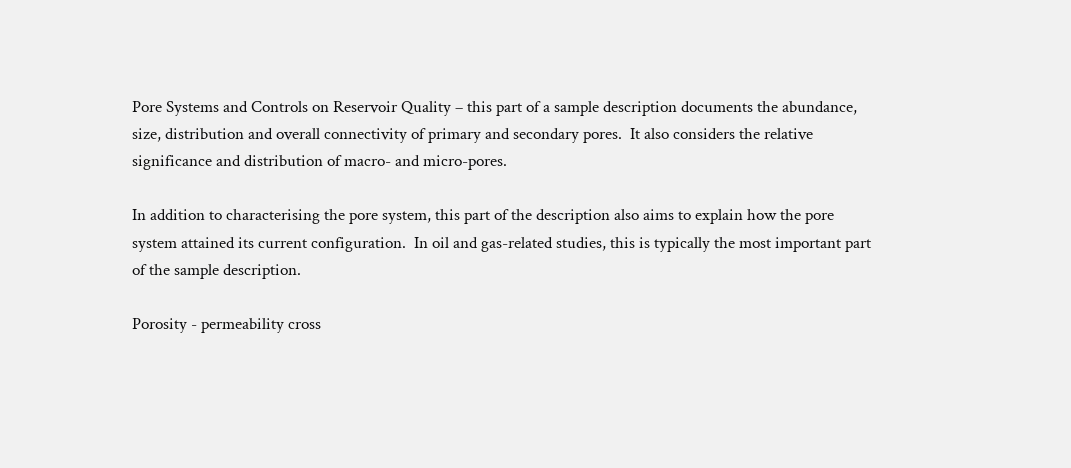Pore Systems and Controls on Reservoir Quality – this part of a sample description documents the abundance, size, distribution and overall connectivity of primary and secondary pores.  It also considers the relative significance and distribution of macro- and micro-pores.

In addition to characterising the pore system, this part of the description also aims to explain how the pore system attained its current configuration.  In oil and gas-related studies, this is typically the most important part of the sample description.

Porosity - permeability cross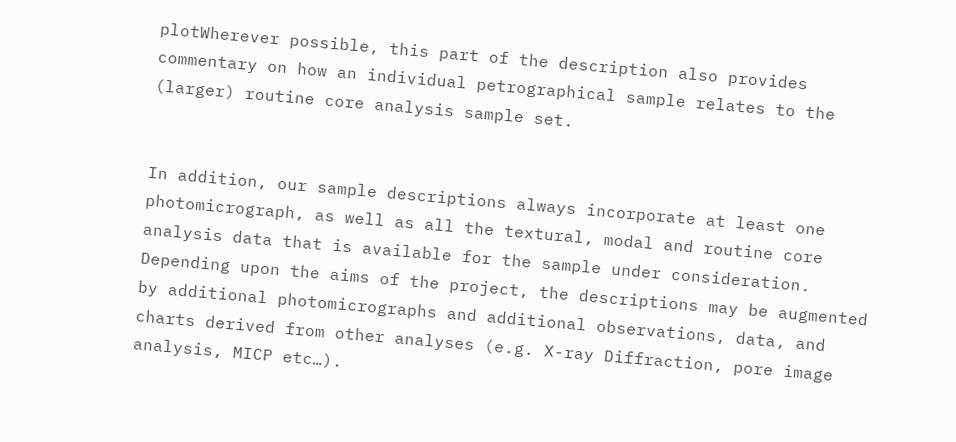plotWherever possible, this part of the description also provides commentary on how an individual petrographical sample relates to the (larger) routine core analysis sample set.


In addition, our sample descriptions always incorporate at least one photomicrograph, as well as all the textural, modal and routine core analysis data that is available for the sample under consideration.  Depending upon the aims of the project, the descriptions may be augmented by additional photomicrographs and additional observations, data, and charts derived from other analyses (e.g. X-ray Diffraction, pore image analysis, MICP etc…).